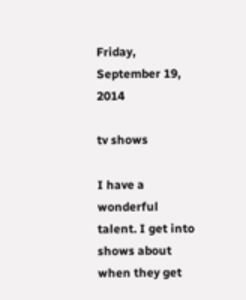Friday, September 19, 2014

tv shows

I have a wonderful talent. I get into shows about when they get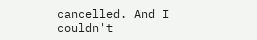cancelled. And I couldn't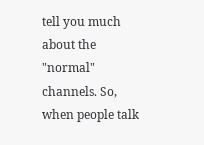tell you much about the "normal" channels. So, when people talk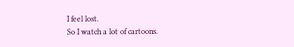I feel lost.
So I watch a lot of cartoons.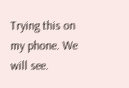Trying this on my phone. We will see.